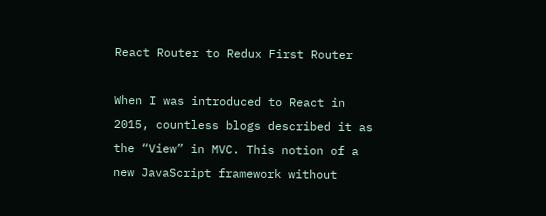React Router to Redux First Router

When I was introduced to React in 2015, countless blogs described it as the “View” in MVC. This notion of a new JavaScript framework without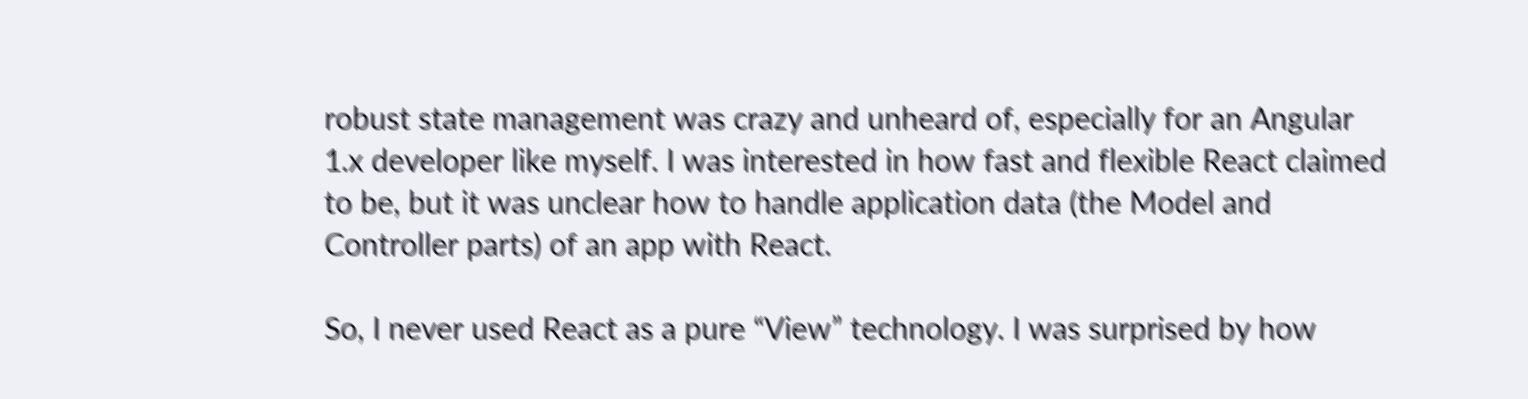robust state management was crazy and unheard of, especially for an Angular 1.x developer like myself. I was interested in how fast and flexible React claimed to be, but it was unclear how to handle application data (the Model and Controller parts) of an app with React.

So, I never used React as a pure “View” technology. I was surprised by how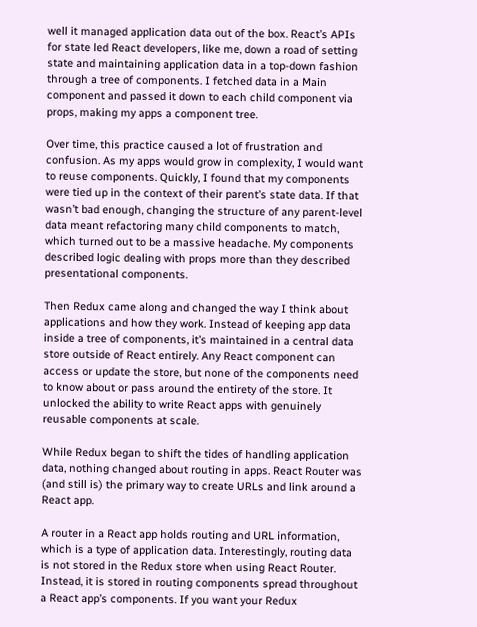well it managed application data out of the box. React’s APIs for state led React developers, like me, down a road of setting state and maintaining application data in a top-down fashion through a tree of components. I fetched data in a Main component and passed it down to each child component via props, making my apps a component tree.

Over time, this practice caused a lot of frustration and confusion. As my apps would grow in complexity, I would want to reuse components. Quickly, I found that my components were tied up in the context of their parent’s state data. If that wasn’t bad enough, changing the structure of any parent-level data meant refactoring many child components to match, which turned out to be a massive headache. My components described logic dealing with props more than they described presentational components.

Then Redux came along and changed the way I think about applications and how they work. Instead of keeping app data inside a tree of components, it’s maintained in a central data store outside of React entirely. Any React component can access or update the store, but none of the components need to know about or pass around the entirety of the store. It unlocked the ability to write React apps with genuinely reusable components at scale.

While Redux began to shift the tides of handling application data, nothing changed about routing in apps. React Router was (and still is) the primary way to create URLs and link around a React app.

A router in a React app holds routing and URL information, which is a type of application data. Interestingly, routing data is not stored in the Redux store when using React Router. Instead, it is stored in routing components spread throughout a React app’s components. If you want your Redux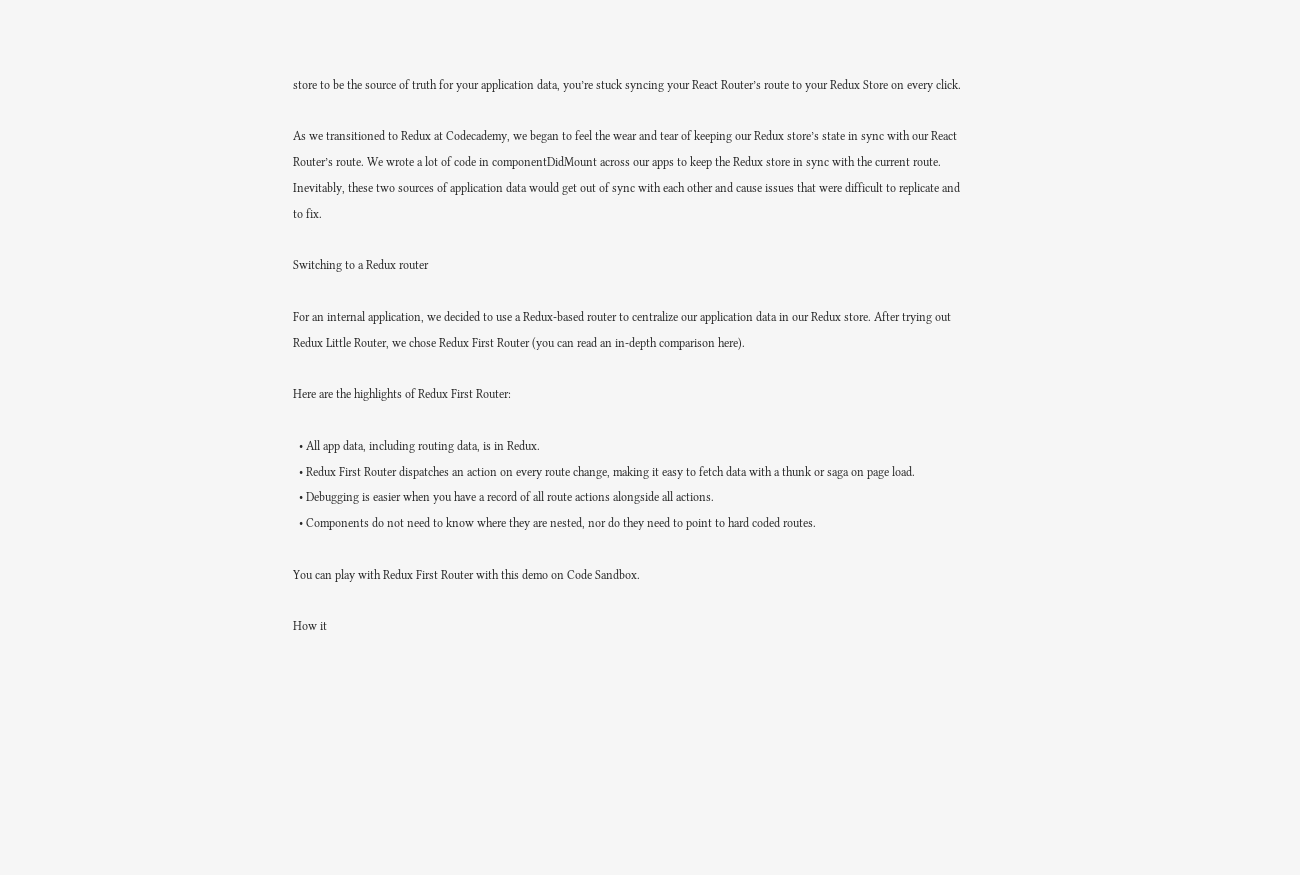store to be the source of truth for your application data, you’re stuck syncing your React Router’s route to your Redux Store on every click.

As we transitioned to Redux at Codecademy, we began to feel the wear and tear of keeping our Redux store’s state in sync with our React Router’s route. We wrote a lot of code in componentDidMount across our apps to keep the Redux store in sync with the current route. Inevitably, these two sources of application data would get out of sync with each other and cause issues that were difficult to replicate and to fix.

Switching to a Redux router

For an internal application, we decided to use a Redux-based router to centralize our application data in our Redux store. After trying out Redux Little Router, we chose Redux First Router (you can read an in-depth comparison here).

Here are the highlights of Redux First Router:

  • All app data, including routing data, is in Redux.
  • Redux First Router dispatches an action on every route change, making it easy to fetch data with a thunk or saga on page load.
  • Debugging is easier when you have a record of all route actions alongside all actions.
  • Components do not need to know where they are nested, nor do they need to point to hard coded routes.

You can play with Redux First Router with this demo on Code Sandbox.

How it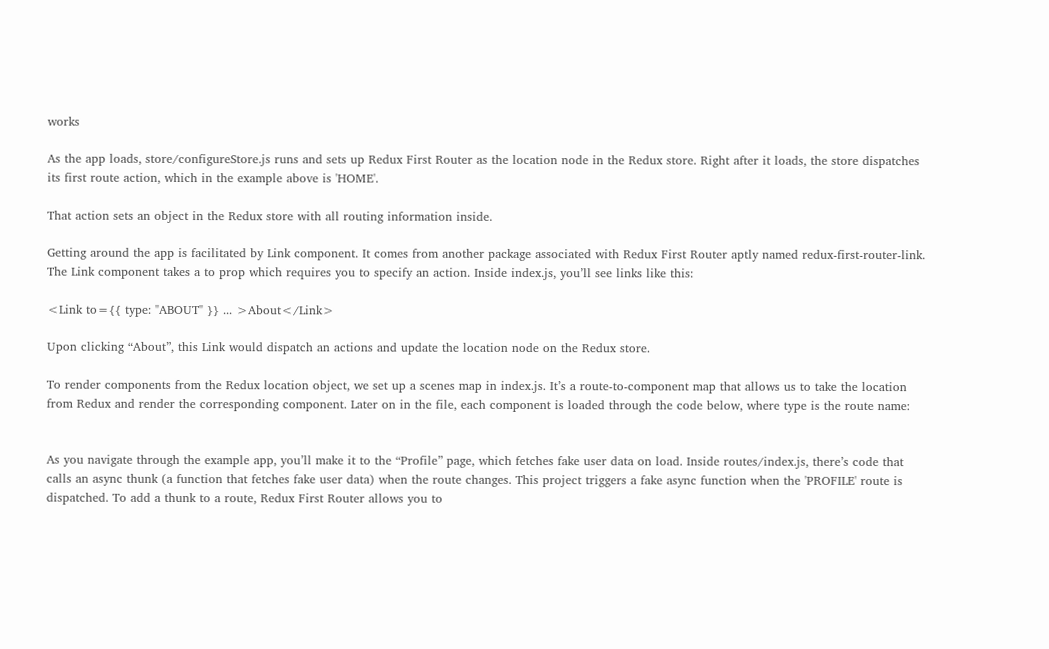works

As the app loads, store/configureStore.js runs and sets up Redux First Router as the location node in the Redux store. Right after it loads, the store dispatches its first route action, which in the example above is 'HOME'.

That action sets an object in the Redux store with all routing information inside.

Getting around the app is facilitated by Link component. It comes from another package associated with Redux First Router aptly named redux-first-router-link. The Link component takes a to prop which requires you to specify an action. Inside index.js, you’ll see links like this:

<Link to={{ type: "ABOUT" }} ... >About</Link>

Upon clicking “About”, this Link would dispatch an actions and update the location node on the Redux store.

To render components from the Redux location object, we set up a scenes map in index.js. It’s a route-to-component map that allows us to take the location from Redux and render the corresponding component. Later on in the file, each component is loaded through the code below, where type is the route name:


As you navigate through the example app, you’ll make it to the “Profile” page, which fetches fake user data on load. Inside routes/index.js, there’s code that calls an async thunk (a function that fetches fake user data) when the route changes. This project triggers a fake async function when the 'PROFILE' route is dispatched. To add a thunk to a route, Redux First Router allows you to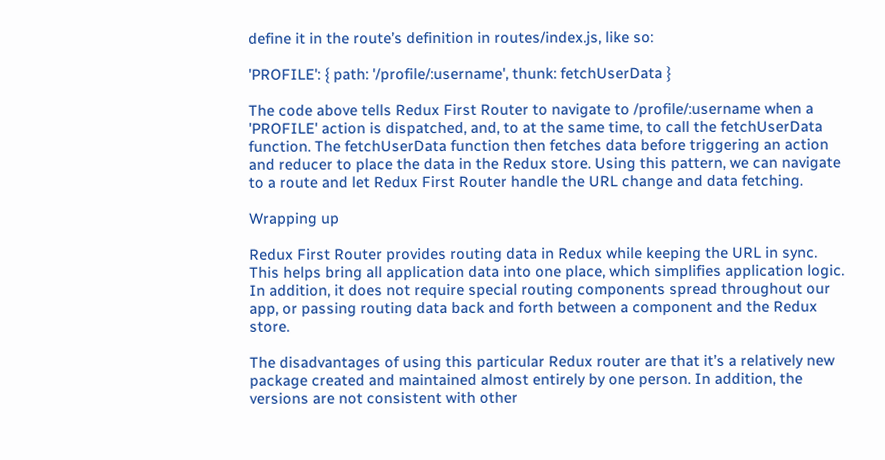define it in the route’s definition in routes/index.js, like so:

'PROFILE': { path: '/profile/:username', thunk: fetchUserData }

The code above tells Redux First Router to navigate to /profile/:username when a 'PROFILE' action is dispatched, and, to at the same time, to call the fetchUserData function. The fetchUserData function then fetches data before triggering an action and reducer to place the data in the Redux store. Using this pattern, we can navigate to a route and let Redux First Router handle the URL change and data fetching.

Wrapping up

Redux First Router provides routing data in Redux while keeping the URL in sync. This helps bring all application data into one place, which simplifies application logic. In addition, it does not require special routing components spread throughout our app, or passing routing data back and forth between a component and the Redux store.

The disadvantages of using this particular Redux router are that it’s a relatively new package created and maintained almost entirely by one person. In addition, the versions are not consistent with other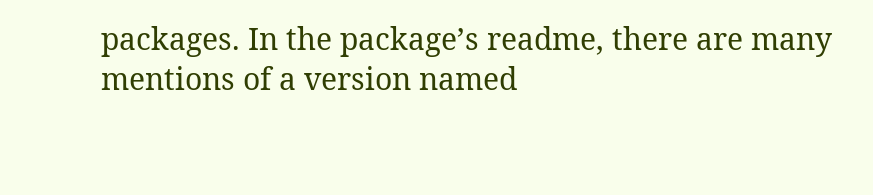packages. In the package’s readme, there are many mentions of a version named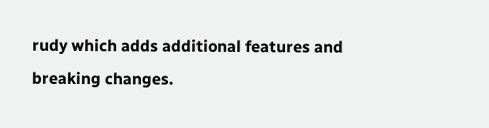rudy which adds additional features and breaking changes.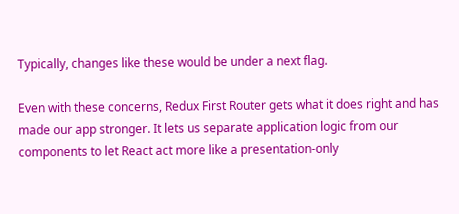Typically, changes like these would be under a next flag.

Even with these concerns, Redux First Router gets what it does right and has made our app stronger. It lets us separate application logic from our components to let React act more like a presentation-only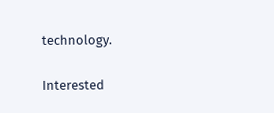technology.

Interested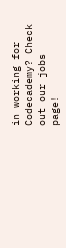in working for Codecademy? Check out our jobs page!